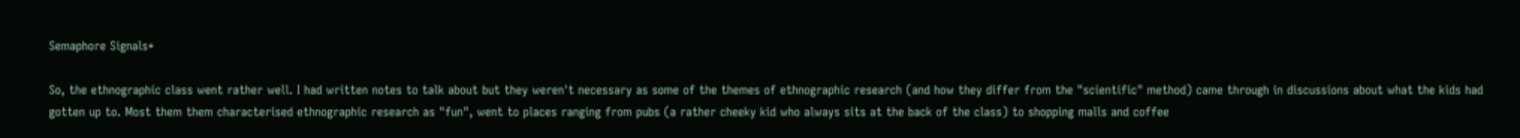Semaphore Signals*

So, the ethnographic class went rather well. I had written notes to talk about but they weren't necessary as some of the themes of ethnographic research (and how they differ from the "scientific" method) came through in discussions about what the kids had gotten up to. Most them them characterised ethnographic research as "fun", went to places ranging from pubs (a rather cheeky kid who always sits at the back of the class) to shopping malls and coffee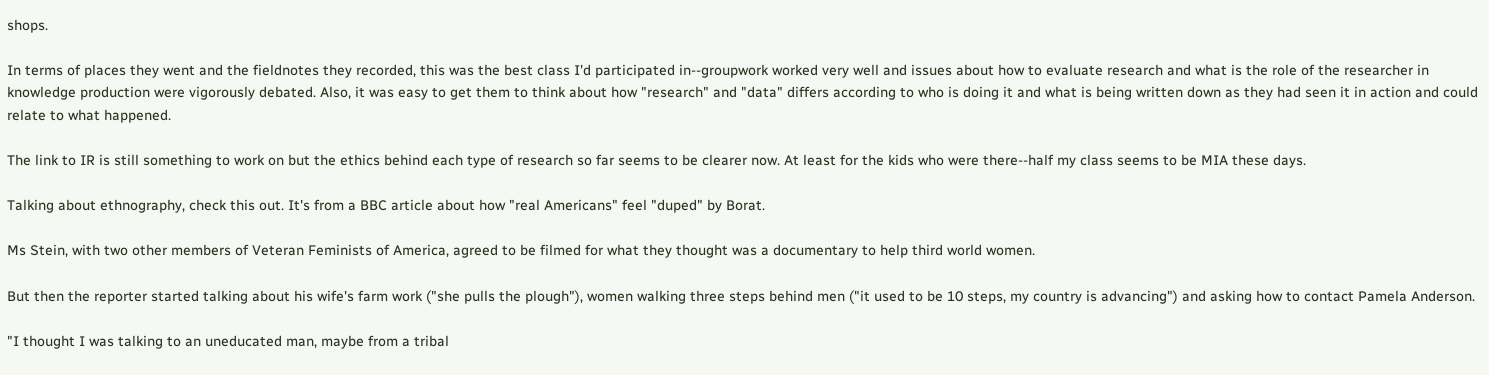shops.

In terms of places they went and the fieldnotes they recorded, this was the best class I'd participated in--groupwork worked very well and issues about how to evaluate research and what is the role of the researcher in knowledge production were vigorously debated. Also, it was easy to get them to think about how "research" and "data" differs according to who is doing it and what is being written down as they had seen it in action and could relate to what happened.

The link to IR is still something to work on but the ethics behind each type of research so far seems to be clearer now. At least for the kids who were there--half my class seems to be MIA these days.

Talking about ethnography, check this out. It's from a BBC article about how "real Americans" feel "duped" by Borat.

Ms Stein, with two other members of Veteran Feminists of America, agreed to be filmed for what they thought was a documentary to help third world women.

But then the reporter started talking about his wife's farm work ("she pulls the plough"), women walking three steps behind men ("it used to be 10 steps, my country is advancing") and asking how to contact Pamela Anderson.

"I thought I was talking to an uneducated man, maybe from a tribal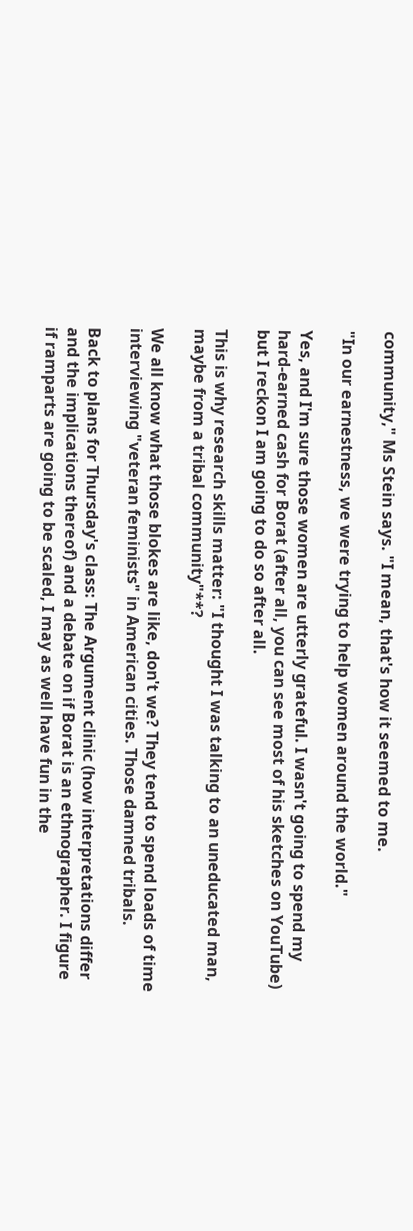community," Ms Stein says. "I mean, that's how it seemed to me.

"In our earnestness, we were trying to help women around the world."

Yes, and I'm sure those women are utterly grateful. I wasn't going to spend my hard-earned cash for Borat (after all, you can see most of his sketches on YouTube) but I reckon I am going to do so after all.

This is why research skills matter: "I thought I was talking to an uneducated man, maybe from a tribal community"**?

We all know what those blokes are like, don't we? They tend to spend loads of time interviewing "veteran feminists" in American cities. Those damned tribals.

Back to plans for Thursday's class: The Argument clinic (how interpretations differ and the implications thereof) and a debate on if Borat is an ethnographer. I figure if ramparts are going to be scaled, I may as well have fun in the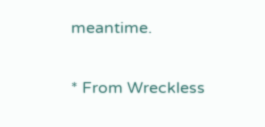meantime.

* From Wreckless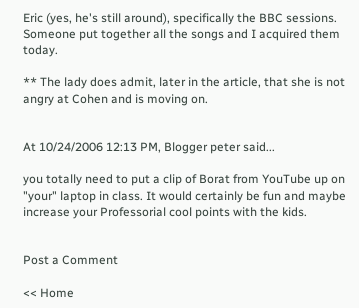Eric (yes, he's still around), specifically the BBC sessions. Someone put together all the songs and I acquired them today.

** The lady does admit, later in the article, that she is not angry at Cohen and is moving on.


At 10/24/2006 12:13 PM, Blogger peter said...

you totally need to put a clip of Borat from YouTube up on "your" laptop in class. It would certainly be fun and maybe increase your Professorial cool points with the kids.


Post a Comment

<< Home